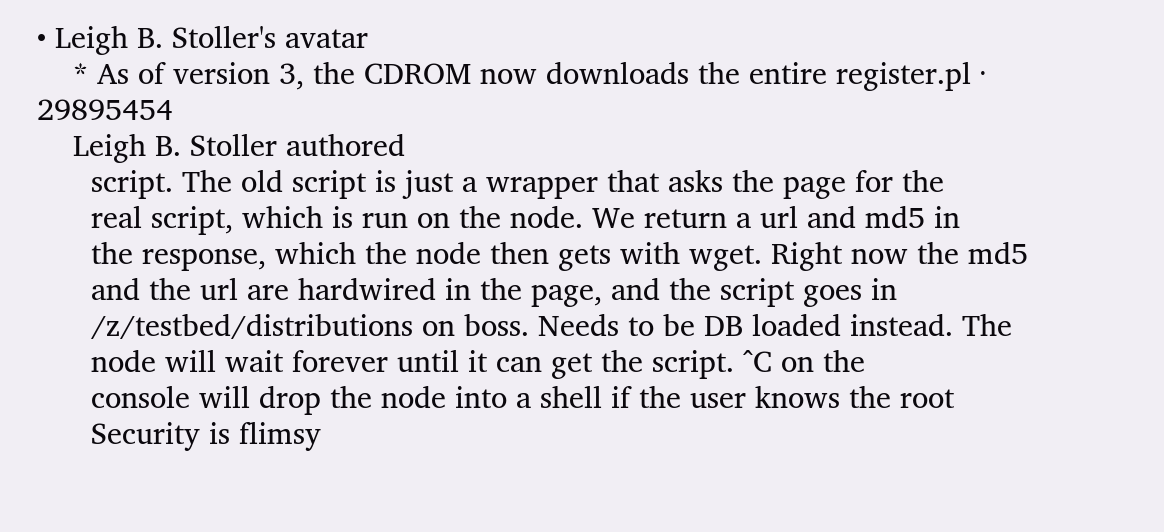• Leigh B. Stoller's avatar
    * As of version 3, the CDROM now downloads the entire register.pl · 29895454
    Leigh B. Stoller authored
      script. The old script is just a wrapper that asks the page for the
      real script, which is run on the node. We return a url and md5 in
      the response, which the node then gets with wget. Right now the md5
      and the url are hardwired in the page, and the script goes in
      /z/testbed/distributions on boss. Needs to be DB loaded instead. The
      node will wait forever until it can get the script. ^C on the
      console will drop the node into a shell if the user knows the root
      Security is flimsy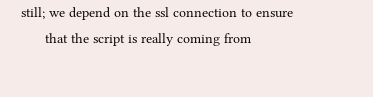still; we depend on the ssl connection to ensure
      that the script is really coming from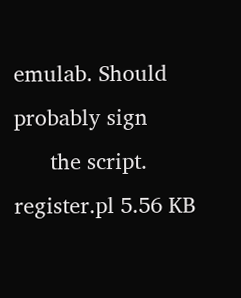emulab. Should probably sign
      the script.
register.pl 5.56 KB